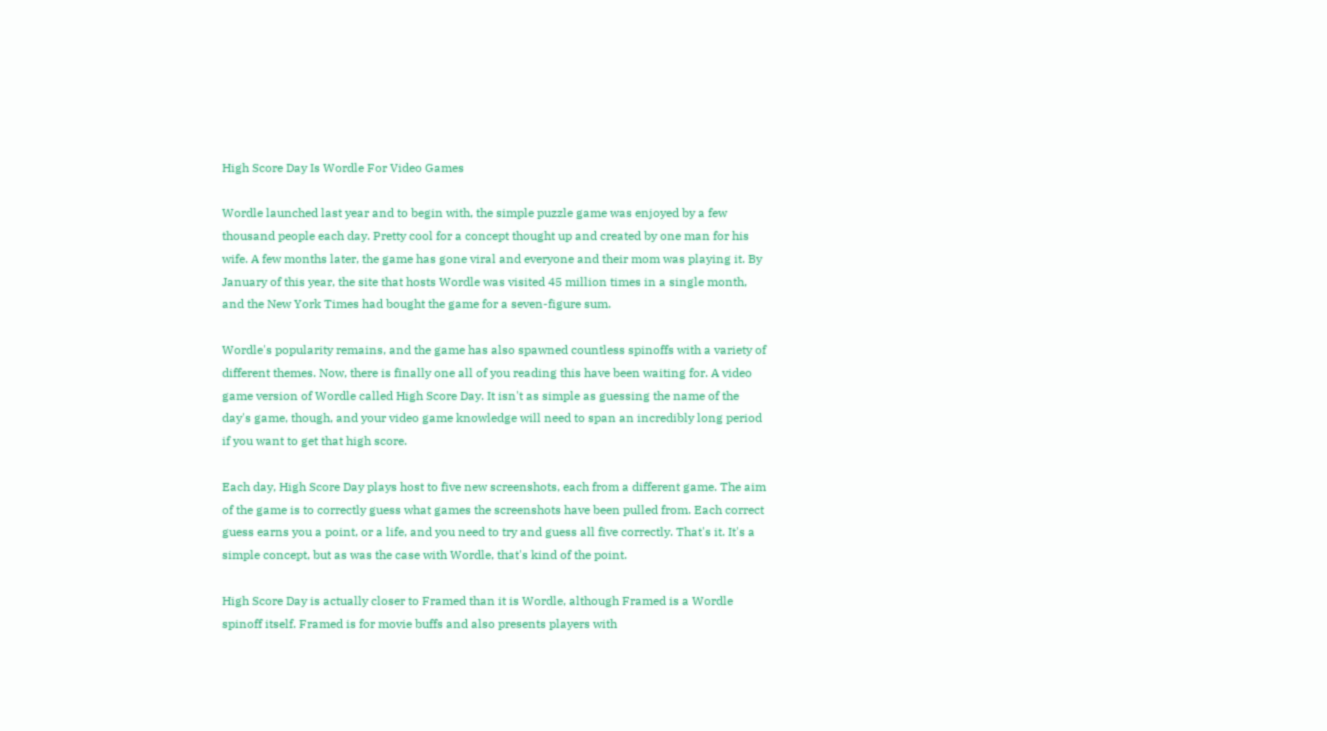High Score Day Is Wordle For Video Games

Wordle launched last year and to begin with, the simple puzzle game was enjoyed by a few thousand people each day. Pretty cool for a concept thought up and created by one man for his wife. A few months later, the game has gone viral and everyone and their mom was playing it. By January of this year, the site that hosts Wordle was visited 45 million times in a single month, and the New York Times had bought the game for a seven-figure sum.

Wordle's popularity remains, and the game has also spawned countless spinoffs with a variety of different themes. Now, there is finally one all of you reading this have been waiting for. A video game version of Wordle called High Score Day. It isn't as simple as guessing the name of the day's game, though, and your video game knowledge will need to span an incredibly long period if you want to get that high score.

Each day, High Score Day plays host to five new screenshots, each from a different game. The aim of the game is to correctly guess what games the screenshots have been pulled from. Each correct guess earns you a point, or a life, and you need to try and guess all five correctly. That's it. It's a simple concept, but as was the case with Wordle, that's kind of the point.

High Score Day is actually closer to Framed than it is Wordle, although Framed is a Wordle spinoff itself. Framed is for movie buffs and also presents players with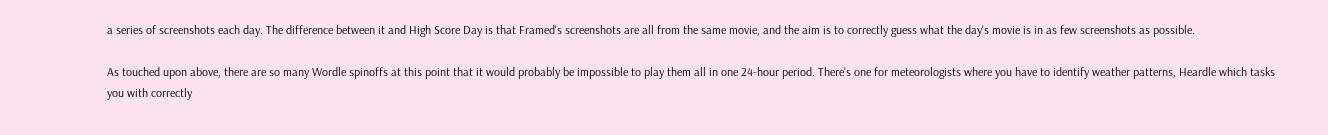a series of screenshots each day. The difference between it and High Score Day is that Framed's screenshots are all from the same movie, and the aim is to correctly guess what the day's movie is in as few screenshots as possible.

As touched upon above, there are so many Wordle spinoffs at this point that it would probably be impossible to play them all in one 24-hour period. There's one for meteorologists where you have to identify weather patterns, Heardle which tasks you with correctly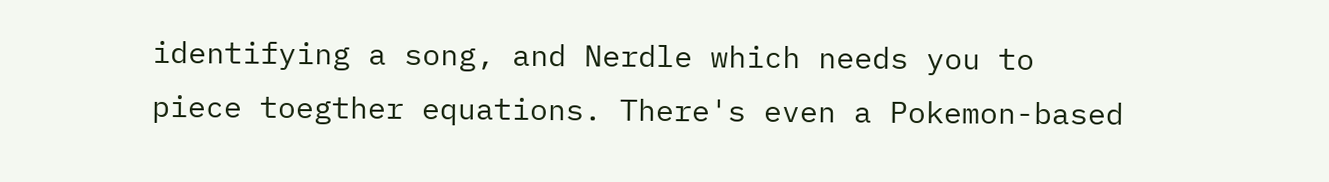identifying a song, and Nerdle which needs you to piece toegther equations. There's even a Pokemon-based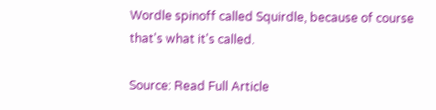Wordle spinoff called Squirdle, because of course that's what it's called.

Source: Read Full Article